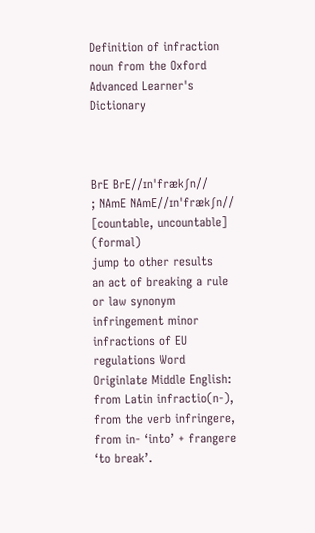Definition of infraction noun from the Oxford Advanced Learner's Dictionary



BrE BrE//ɪnˈfrækʃn//
; NAmE NAmE//ɪnˈfrækʃn//
[countable, uncountable] (formal)
jump to other results
an act of breaking a rule or law synonym infringement minor infractions of EU regulations Word Originlate Middle English: from Latin infractio(n-), from the verb infringere, from in- ‘into’ + frangere ‘to break’.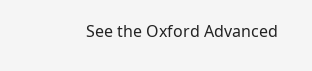See the Oxford Advanced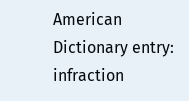American Dictionary entry: infraction